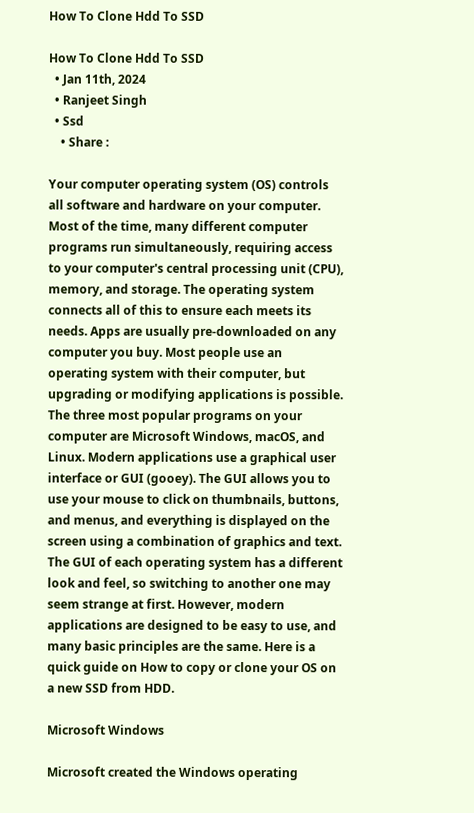How To Clone Hdd To SSD

How To Clone Hdd To SSD
  • Jan 11th, 2024
  • Ranjeet Singh
  • Ssd
    • Share :

Your computer operating system (OS) controls all software and hardware on your computer. Most of the time, many different computer programs run simultaneously, requiring access to your computer's central processing unit (CPU), memory, and storage. The operating system connects all of this to ensure each meets its needs. Apps are usually pre-downloaded on any computer you buy. Most people use an operating system with their computer, but upgrading or modifying applications is possible. The three most popular programs on your computer are Microsoft Windows, macOS, and Linux. Modern applications use a graphical user interface or GUI (gooey). The GUI allows you to use your mouse to click on thumbnails, buttons, and menus, and everything is displayed on the screen using a combination of graphics and text. The GUI of each operating system has a different look and feel, so switching to another one may seem strange at first. However, modern applications are designed to be easy to use, and many basic principles are the same. Here is a quick guide on How to copy or clone your OS on a new SSD from HDD.

Microsoft Windows

Microsoft created the Windows operating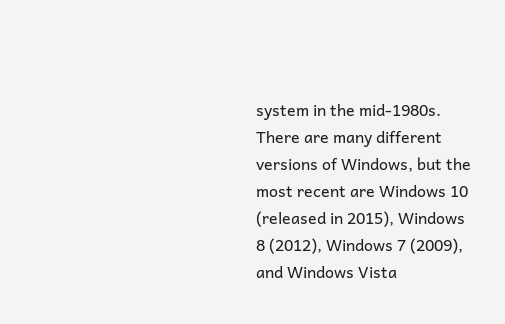system in the mid-1980s. There are many different versions of Windows, but the most recent are Windows 10 (released in 2015), Windows 8 (2012), Windows 7 (2009), and Windows Vista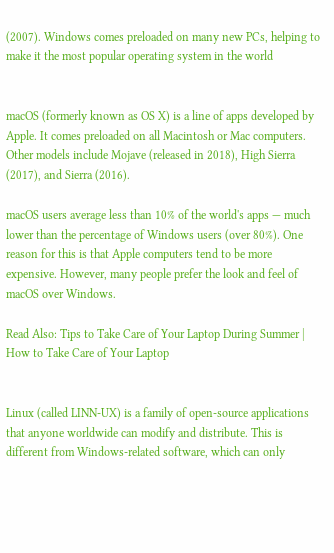(2007). Windows comes preloaded on many new PCs, helping to make it the most popular operating system in the world


macOS (formerly known as OS X) is a line of apps developed by Apple. It comes preloaded on all Macintosh or Mac computers. Other models include Mojave (released in 2018), High Sierra (2017), and Sierra (2016).

macOS users average less than 10% of the world's apps — much lower than the percentage of Windows users (over 80%). One reason for this is that Apple computers tend to be more expensive. However, many people prefer the look and feel of macOS over Windows.

Read Also: Tips to Take Care of Your Laptop During Summer | How to Take Care of Your Laptop


Linux (called LINN-UX) is a family of open-source applications that anyone worldwide can modify and distribute. This is different from Windows-related software, which can only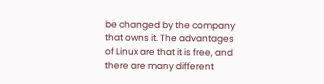be changed by the company that owns it. The advantages of Linux are that it is free, and there are many different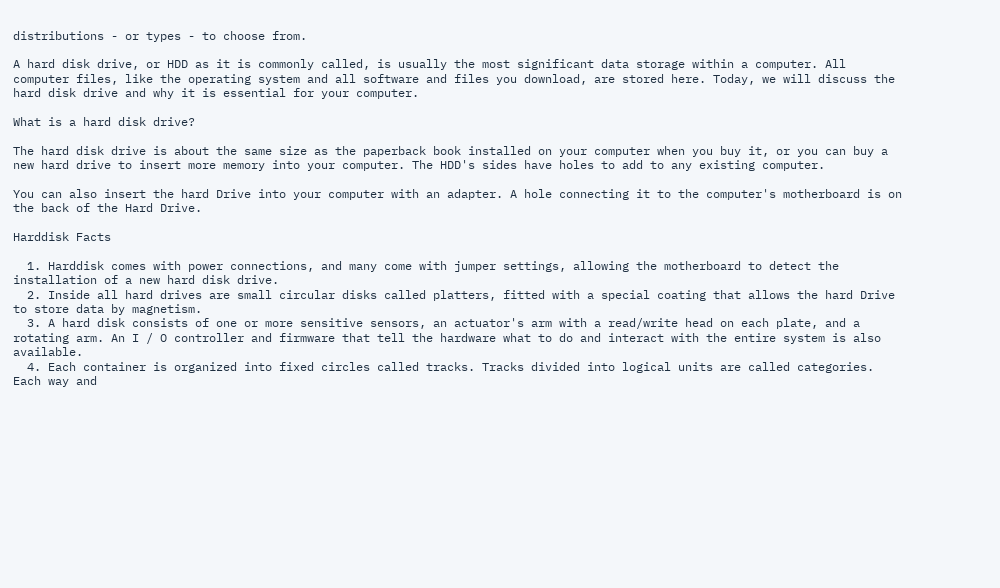distributions - or types - to choose from.

A hard disk drive, or HDD as it is commonly called, is usually the most significant data storage within a computer. All computer files, like the operating system and all software and files you download, are stored here. Today, we will discuss the hard disk drive and why it is essential for your computer.

What is a hard disk drive?

The hard disk drive is about the same size as the paperback book installed on your computer when you buy it, or you can buy a new hard drive to insert more memory into your computer. The HDD's sides have holes to add to any existing computer.

You can also insert the hard Drive into your computer with an adapter. A hole connecting it to the computer's motherboard is on the back of the Hard Drive.

Harddisk Facts

  1. Harddisk comes with power connections, and many come with jumper settings, allowing the motherboard to detect the installation of a new hard disk drive.
  2. Inside all hard drives are small circular disks called platters, fitted with a special coating that allows the hard Drive to store data by magnetism.
  3. A hard disk consists of one or more sensitive sensors, an actuator's arm with a read/write head on each plate, and a rotating arm. An I / O controller and firmware that tell the hardware what to do and interact with the entire system is also available.
  4. Each container is organized into fixed circles called tracks. Tracks divided into logical units are called categories. Each way and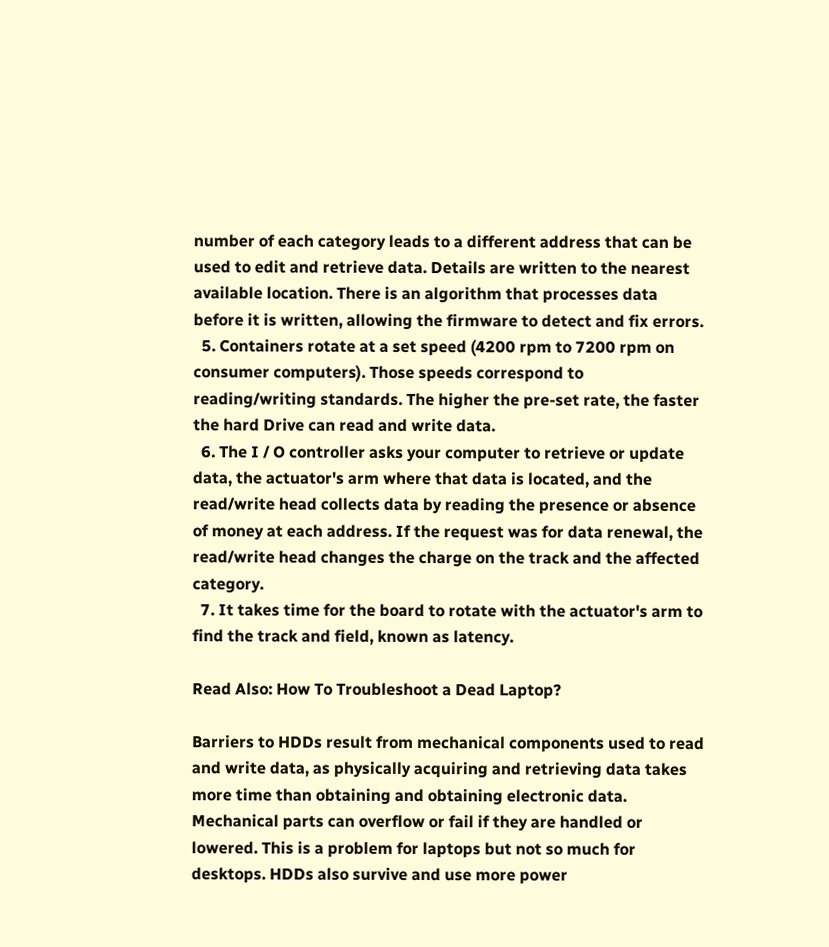number of each category leads to a different address that can be used to edit and retrieve data. Details are written to the nearest available location. There is an algorithm that processes data before it is written, allowing the firmware to detect and fix errors.
  5. Containers rotate at a set speed (4200 rpm to 7200 rpm on consumer computers). Those speeds correspond to reading/writing standards. The higher the pre-set rate, the faster the hard Drive can read and write data.
  6. The I / O controller asks your computer to retrieve or update data, the actuator's arm where that data is located, and the read/write head collects data by reading the presence or absence of money at each address. If the request was for data renewal, the read/write head changes the charge on the track and the affected category.
  7. It takes time for the board to rotate with the actuator's arm to find the track and field, known as latency.

Read Also: How To Troubleshoot a Dead Laptop?

Barriers to HDDs result from mechanical components used to read and write data, as physically acquiring and retrieving data takes more time than obtaining and obtaining electronic data. Mechanical parts can overflow or fail if they are handled or lowered. This is a problem for laptops but not so much for desktops. HDDs also survive and use more power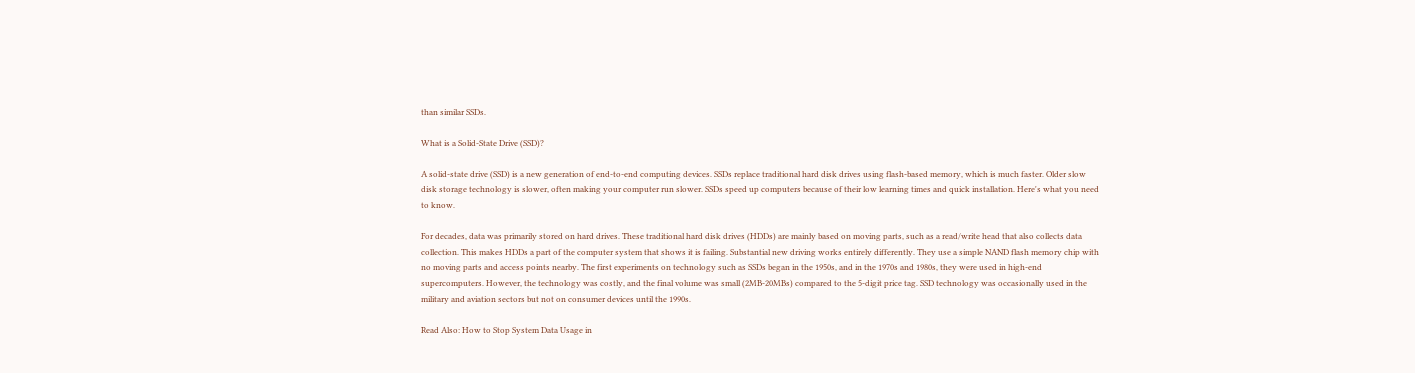than similar SSDs.

What is a Solid-State Drive (SSD)?

A solid-state drive (SSD) is a new generation of end-to-end computing devices. SSDs replace traditional hard disk drives using flash-based memory, which is much faster. Older slow disk storage technology is slower, often making your computer run slower. SSDs speed up computers because of their low learning times and quick installation. Here's what you need to know.

For decades, data was primarily stored on hard drives. These traditional hard disk drives (HDDs) are mainly based on moving parts, such as a read/write head that also collects data collection. This makes HDDs a part of the computer system that shows it is failing. Substantial new driving works entirely differently. They use a simple NAND flash memory chip with no moving parts and access points nearby. The first experiments on technology such as SSDs began in the 1950s, and in the 1970s and 1980s, they were used in high-end supercomputers. However, the technology was costly, and the final volume was small (2MB-20MBs) compared to the 5-digit price tag. SSD technology was occasionally used in the military and aviation sectors but not on consumer devices until the 1990s.

Read Also: How to Stop System Data Usage in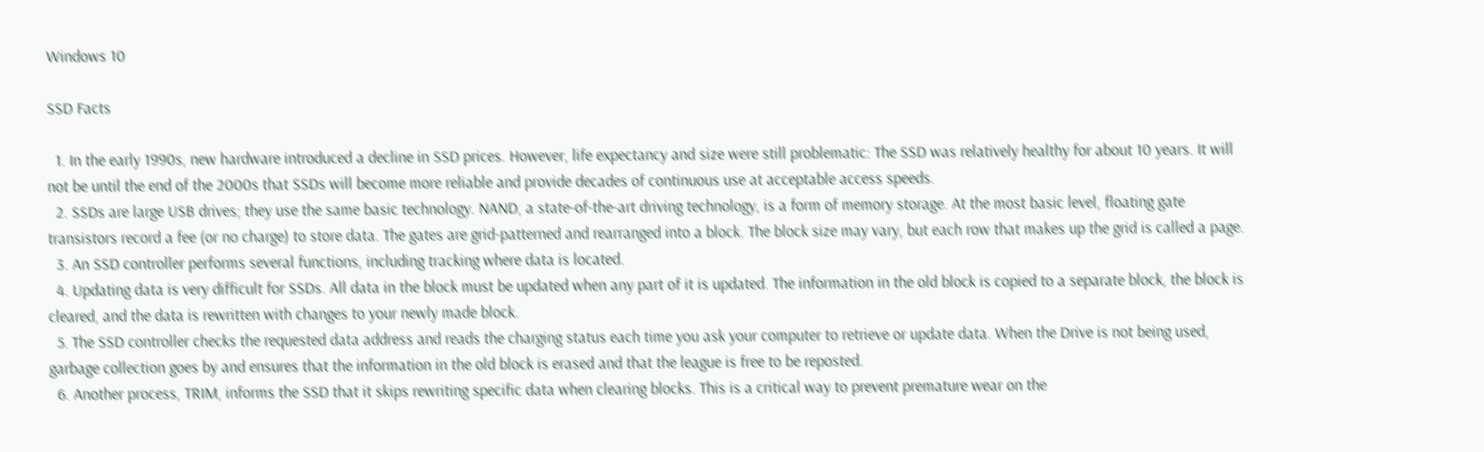Windows 10

SSD Facts

  1. In the early 1990s, new hardware introduced a decline in SSD prices. However, life expectancy and size were still problematic: The SSD was relatively healthy for about 10 years. It will not be until the end of the 2000s that SSDs will become more reliable and provide decades of continuous use at acceptable access speeds.
  2. SSDs are large USB drives; they use the same basic technology. NAND, a state-of-the-art driving technology, is a form of memory storage. At the most basic level, floating gate transistors record a fee (or no charge) to store data. The gates are grid-patterned and rearranged into a block. The block size may vary, but each row that makes up the grid is called a page.
  3. An SSD controller performs several functions, including tracking where data is located.
  4. Updating data is very difficult for SSDs. All data in the block must be updated when any part of it is updated. The information in the old block is copied to a separate block, the block is cleared, and the data is rewritten with changes to your newly made block.
  5. The SSD controller checks the requested data address and reads the charging status each time you ask your computer to retrieve or update data. When the Drive is not being used, garbage collection goes by and ensures that the information in the old block is erased and that the league is free to be reposted.
  6. Another process, TRIM, informs the SSD that it skips rewriting specific data when clearing blocks. This is a critical way to prevent premature wear on the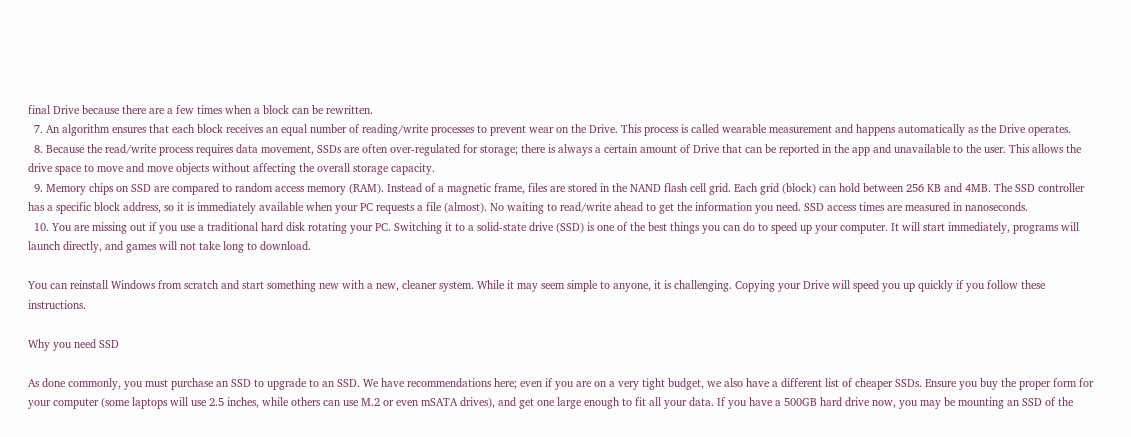final Drive because there are a few times when a block can be rewritten.
  7. An algorithm ensures that each block receives an equal number of reading/write processes to prevent wear on the Drive. This process is called wearable measurement and happens automatically as the Drive operates.
  8. Because the read/write process requires data movement, SSDs are often over-regulated for storage; there is always a certain amount of Drive that can be reported in the app and unavailable to the user. This allows the drive space to move and move objects without affecting the overall storage capacity.
  9. Memory chips on SSD are compared to random access memory (RAM). Instead of a magnetic frame, files are stored in the NAND flash cell grid. Each grid (block) can hold between 256 KB and 4MB. The SSD controller has a specific block address, so it is immediately available when your PC requests a file (almost). No waiting to read/write ahead to get the information you need. SSD access times are measured in nanoseconds.
  10. You are missing out if you use a traditional hard disk rotating your PC. Switching it to a solid-state drive (SSD) is one of the best things you can do to speed up your computer. It will start immediately, programs will launch directly, and games will not take long to download.

You can reinstall Windows from scratch and start something new with a new, cleaner system. While it may seem simple to anyone, it is challenging. Copying your Drive will speed you up quickly if you follow these instructions.

Why you need SSD

As done commonly, you must purchase an SSD to upgrade to an SSD. We have recommendations here; even if you are on a very tight budget, we also have a different list of cheaper SSDs. Ensure you buy the proper form for your computer (some laptops will use 2.5 inches, while others can use M.2 or even mSATA drives), and get one large enough to fit all your data. If you have a 500GB hard drive now, you may be mounting an SSD of the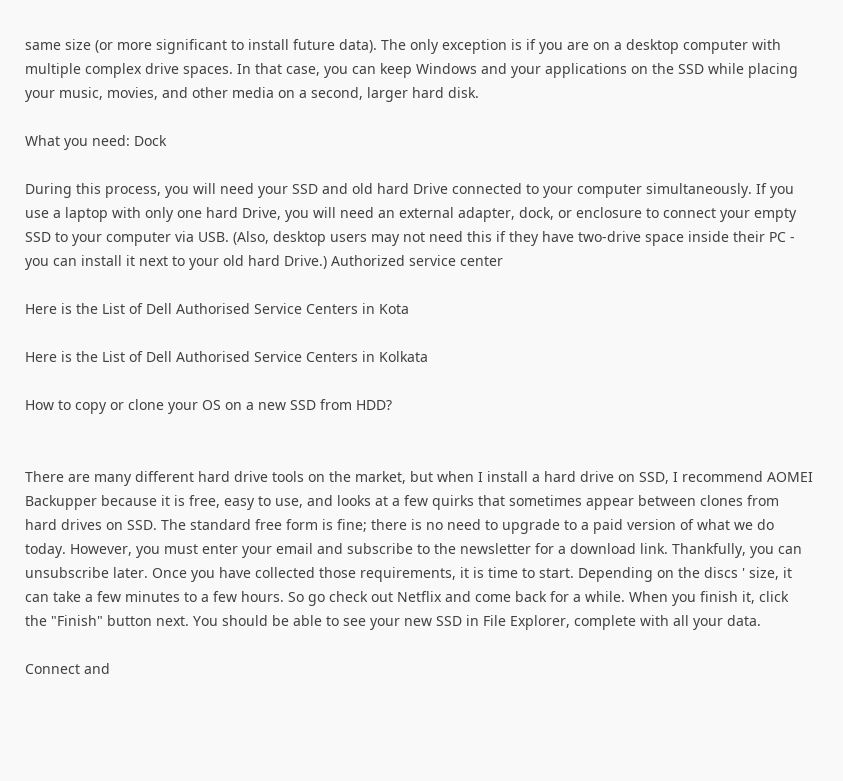same size (or more significant to install future data). The only exception is if you are on a desktop computer with multiple complex drive spaces. In that case, you can keep Windows and your applications on the SSD while placing your music, movies, and other media on a second, larger hard disk.

What you need: Dock

During this process, you will need your SSD and old hard Drive connected to your computer simultaneously. If you use a laptop with only one hard Drive, you will need an external adapter, dock, or enclosure to connect your empty SSD to your computer via USB. (Also, desktop users may not need this if they have two-drive space inside their PC - you can install it next to your old hard Drive.) Authorized service center

Here is the List of Dell Authorised Service Centers in Kota

Here is the List of Dell Authorised Service Centers in Kolkata

How to copy or clone your OS on a new SSD from HDD?


There are many different hard drive tools on the market, but when I install a hard drive on SSD, I recommend AOMEI Backupper because it is free, easy to use, and looks at a few quirks that sometimes appear between clones from hard drives on SSD. The standard free form is fine; there is no need to upgrade to a paid version of what we do today. However, you must enter your email and subscribe to the newsletter for a download link. Thankfully, you can unsubscribe later. Once you have collected those requirements, it is time to start. Depending on the discs ' size, it can take a few minutes to a few hours. So go check out Netflix and come back for a while. When you finish it, click the "Finish" button next. You should be able to see your new SSD in File Explorer, complete with all your data.

Connect and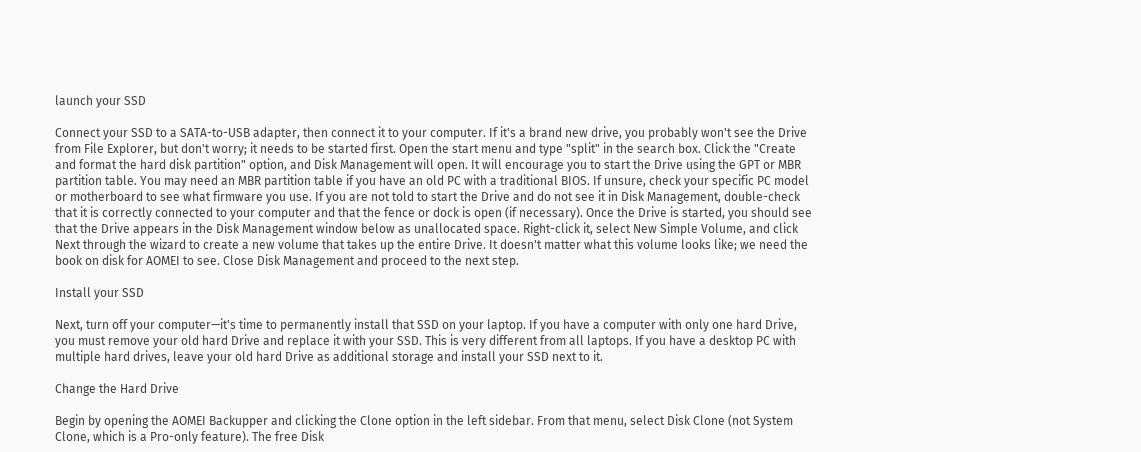launch your SSD

Connect your SSD to a SATA-to-USB adapter, then connect it to your computer. If it's a brand new drive, you probably won't see the Drive from File Explorer, but don't worry; it needs to be started first. Open the start menu and type "split" in the search box. Click the "Create and format the hard disk partition" option, and Disk Management will open. It will encourage you to start the Drive using the GPT or MBR partition table. You may need an MBR partition table if you have an old PC with a traditional BIOS. If unsure, check your specific PC model or motherboard to see what firmware you use. If you are not told to start the Drive and do not see it in Disk Management, double-check that it is correctly connected to your computer and that the fence or dock is open (if necessary). Once the Drive is started, you should see that the Drive appears in the Disk Management window below as unallocated space. Right-click it, select New Simple Volume, and click Next through the wizard to create a new volume that takes up the entire Drive. It doesn't matter what this volume looks like; we need the book on disk for AOMEI to see. Close Disk Management and proceed to the next step.

Install your SSD

Next, turn off your computer—it's time to permanently install that SSD on your laptop. If you have a computer with only one hard Drive, you must remove your old hard Drive and replace it with your SSD. This is very different from all laptops. If you have a desktop PC with multiple hard drives, leave your old hard Drive as additional storage and install your SSD next to it.

Change the Hard Drive

Begin by opening the AOMEI Backupper and clicking the Clone option in the left sidebar. From that menu, select Disk Clone (not System Clone, which is a Pro-only feature). The free Disk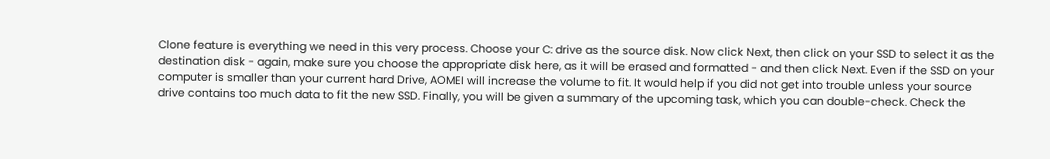Clone feature is everything we need in this very process. Choose your C: drive as the source disk. Now click Next, then click on your SSD to select it as the destination disk - again, make sure you choose the appropriate disk here, as it will be erased and formatted - and then click Next. Even if the SSD on your computer is smaller than your current hard Drive, AOMEI will increase the volume to fit. It would help if you did not get into trouble unless your source drive contains too much data to fit the new SSD. Finally, you will be given a summary of the upcoming task, which you can double-check. Check the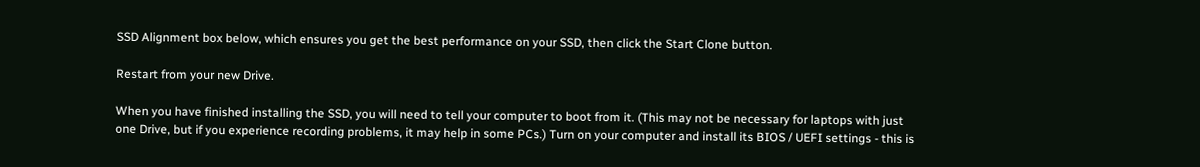SSD Alignment box below, which ensures you get the best performance on your SSD, then click the Start Clone button.

Restart from your new Drive.

When you have finished installing the SSD, you will need to tell your computer to boot from it. (This may not be necessary for laptops with just one Drive, but if you experience recording problems, it may help in some PCs.) Turn on your computer and install its BIOS / UEFI settings - this is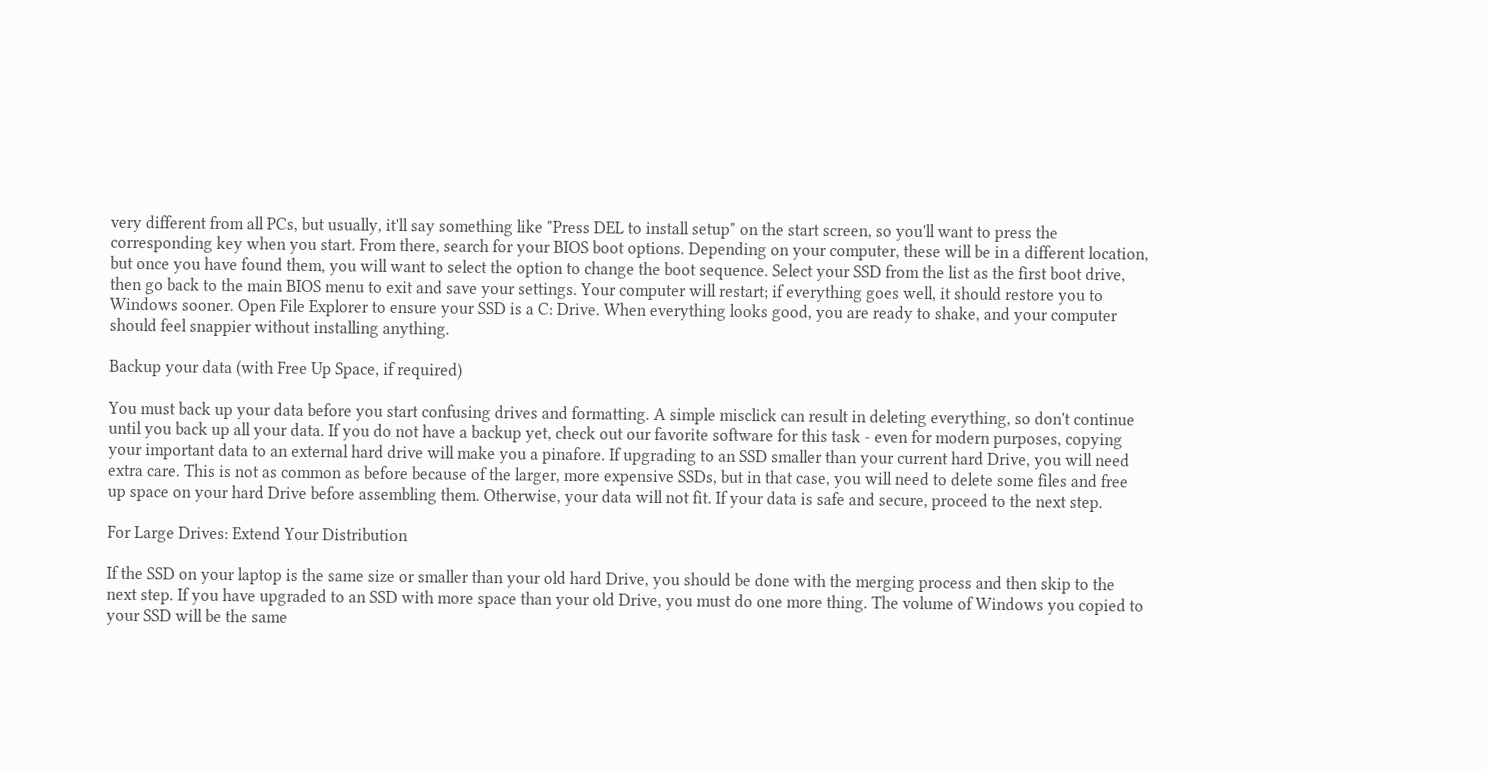very different from all PCs, but usually, it'll say something like "Press DEL to install setup" on the start screen, so you'll want to press the corresponding key when you start. From there, search for your BIOS boot options. Depending on your computer, these will be in a different location, but once you have found them, you will want to select the option to change the boot sequence. Select your SSD from the list as the first boot drive, then go back to the main BIOS menu to exit and save your settings. Your computer will restart; if everything goes well, it should restore you to Windows sooner. Open File Explorer to ensure your SSD is a C: Drive. When everything looks good, you are ready to shake, and your computer should feel snappier without installing anything.

Backup your data (with Free Up Space, if required)

You must back up your data before you start confusing drives and formatting. A simple misclick can result in deleting everything, so don't continue until you back up all your data. If you do not have a backup yet, check out our favorite software for this task - even for modern purposes, copying your important data to an external hard drive will make you a pinafore. If upgrading to an SSD smaller than your current hard Drive, you will need extra care. This is not as common as before because of the larger, more expensive SSDs, but in that case, you will need to delete some files and free up space on your hard Drive before assembling them. Otherwise, your data will not fit. If your data is safe and secure, proceed to the next step.

For Large Drives: Extend Your Distribution

If the SSD on your laptop is the same size or smaller than your old hard Drive, you should be done with the merging process and then skip to the next step. If you have upgraded to an SSD with more space than your old Drive, you must do one more thing. The volume of Windows you copied to your SSD will be the same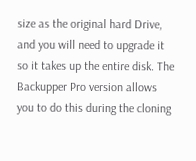size as the original hard Drive, and you will need to upgrade it so it takes up the entire disk. The Backupper Pro version allows you to do this during the cloning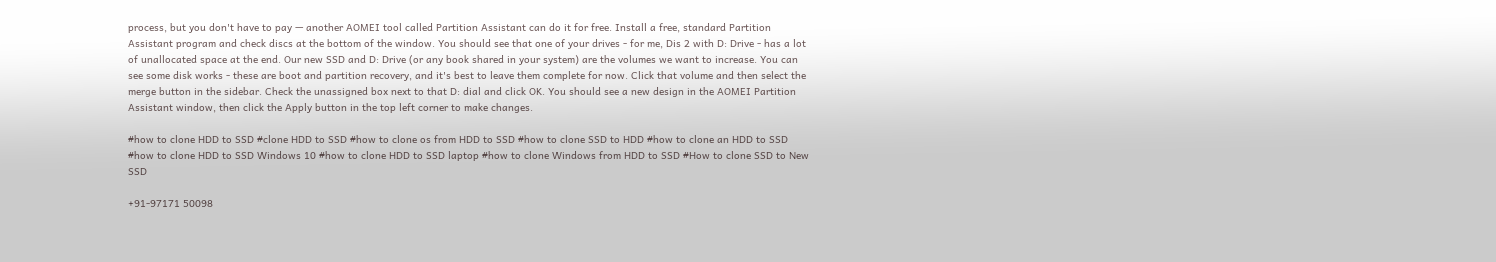process, but you don't have to pay — another AOMEI tool called Partition Assistant can do it for free. Install a free, standard Partition Assistant program and check discs at the bottom of the window. You should see that one of your drives - for me, Dis 2 with D: Drive - has a lot of unallocated space at the end. Our new SSD and D: Drive (or any book shared in your system) are the volumes we want to increase. You can see some disk works - these are boot and partition recovery, and it's best to leave them complete for now. Click that volume and then select the merge button in the sidebar. Check the unassigned box next to that D: dial and click OK. You should see a new design in the AOMEI Partition Assistant window, then click the Apply button in the top left corner to make changes.

#how to clone HDD to SSD #clone HDD to SSD #how to clone os from HDD to SSD #how to clone SSD to HDD #how to clone an HDD to SSD #how to clone HDD to SSD Windows 10 #how to clone HDD to SSD laptop #how to clone Windows from HDD to SSD #How to clone SSD to New SSD

+91-97171 50098